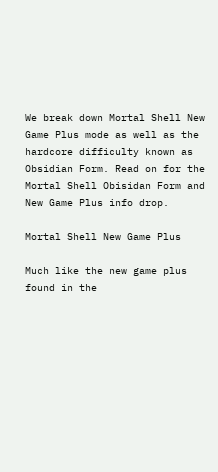We break down Mortal Shell New Game Plus mode as well as the hardcore difficulty known as Obsidian Form. Read on for the Mortal Shell Obisidan Form and New Game Plus info drop.

Mortal Shell New Game Plus

Much like the new game plus found in the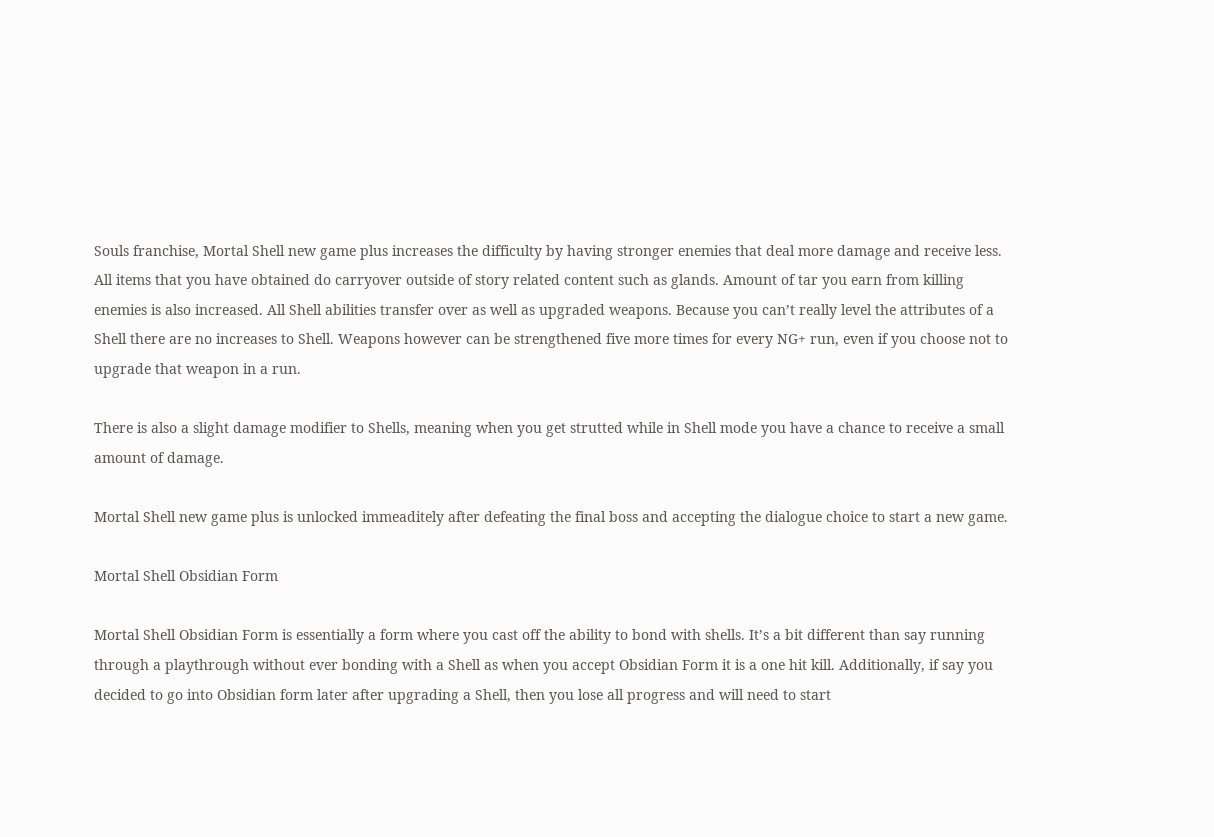Souls franchise, Mortal Shell new game plus increases the difficulty by having stronger enemies that deal more damage and receive less. All items that you have obtained do carryover outside of story related content such as glands. Amount of tar you earn from killing enemies is also increased. All Shell abilities transfer over as well as upgraded weapons. Because you can’t really level the attributes of a Shell there are no increases to Shell. Weapons however can be strengthened five more times for every NG+ run, even if you choose not to upgrade that weapon in a run.

There is also a slight damage modifier to Shells, meaning when you get strutted while in Shell mode you have a chance to receive a small amount of damage.

Mortal Shell new game plus is unlocked immeaditely after defeating the final boss and accepting the dialogue choice to start a new game.

Mortal Shell Obsidian Form

Mortal Shell Obsidian Form is essentially a form where you cast off the ability to bond with shells. It’s a bit different than say running through a playthrough without ever bonding with a Shell as when you accept Obsidian Form it is a one hit kill. Additionally, if say you decided to go into Obsidian form later after upgrading a Shell, then you lose all progress and will need to start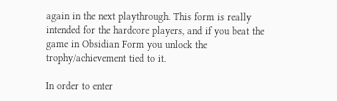again in the next playthrough. This form is really intended for the hardcore players, and if you beat the game in Obsidian Form you unlock the trophy/achievement tied to it.

In order to enter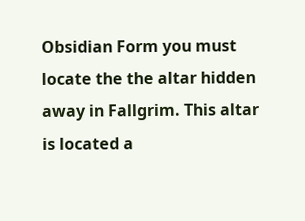Obsidian Form you must locate the the altar hidden away in Fallgrim. This altar is located a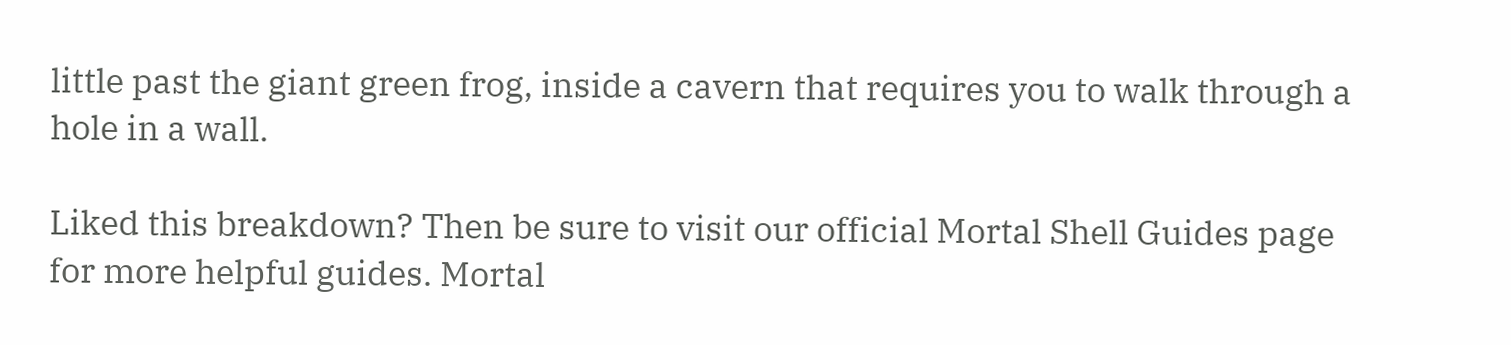little past the giant green frog, inside a cavern that requires you to walk through a hole in a wall.

Liked this breakdown? Then be sure to visit our official Mortal Shell Guides page for more helpful guides. Mortal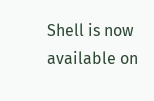Shell is now available on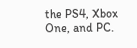the PS4, Xbox One, and PC.